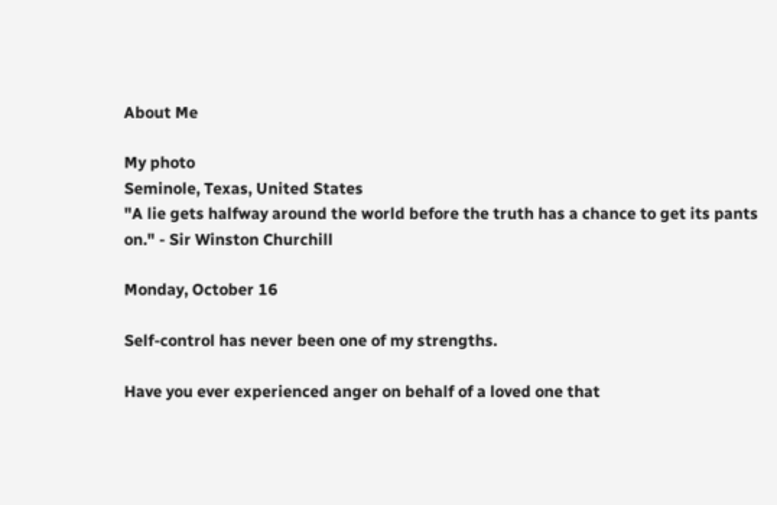About Me

My photo
Seminole, Texas, United States
"A lie gets halfway around the world before the truth has a chance to get its pants on." - Sir Winston Churchill

Monday, October 16

Self-control has never been one of my strengths.

Have you ever experienced anger on behalf of a loved one that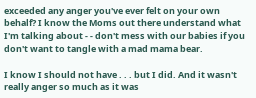exceeded any anger you've ever felt on your own behalf? I know the Moms out there understand what I'm talking about - - don't mess with our babies if you don't want to tangle with a mad mama bear.

I know I should not have . . . but I did. And it wasn't really anger so much as it was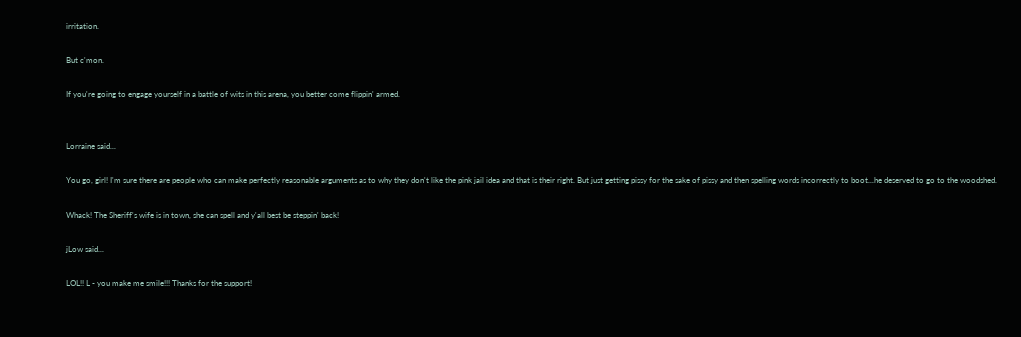irritation.

But c'mon.

If you're going to engage yourself in a battle of wits in this arena, you better come flippin' armed.


Lorraine said...

You go, girl! I'm sure there are people who can make perfectly reasonable arguments as to why they don't like the pink jail idea and that is their right. But just getting pissy for the sake of pissy and then spelling words incorrectly to boot...he deserved to go to the woodshed.

Whack! The Sheriff's wife is in town, she can spell and y'all best be steppin' back!

jLow said...

LOL!! L - you make me smile!!! Thanks for the support!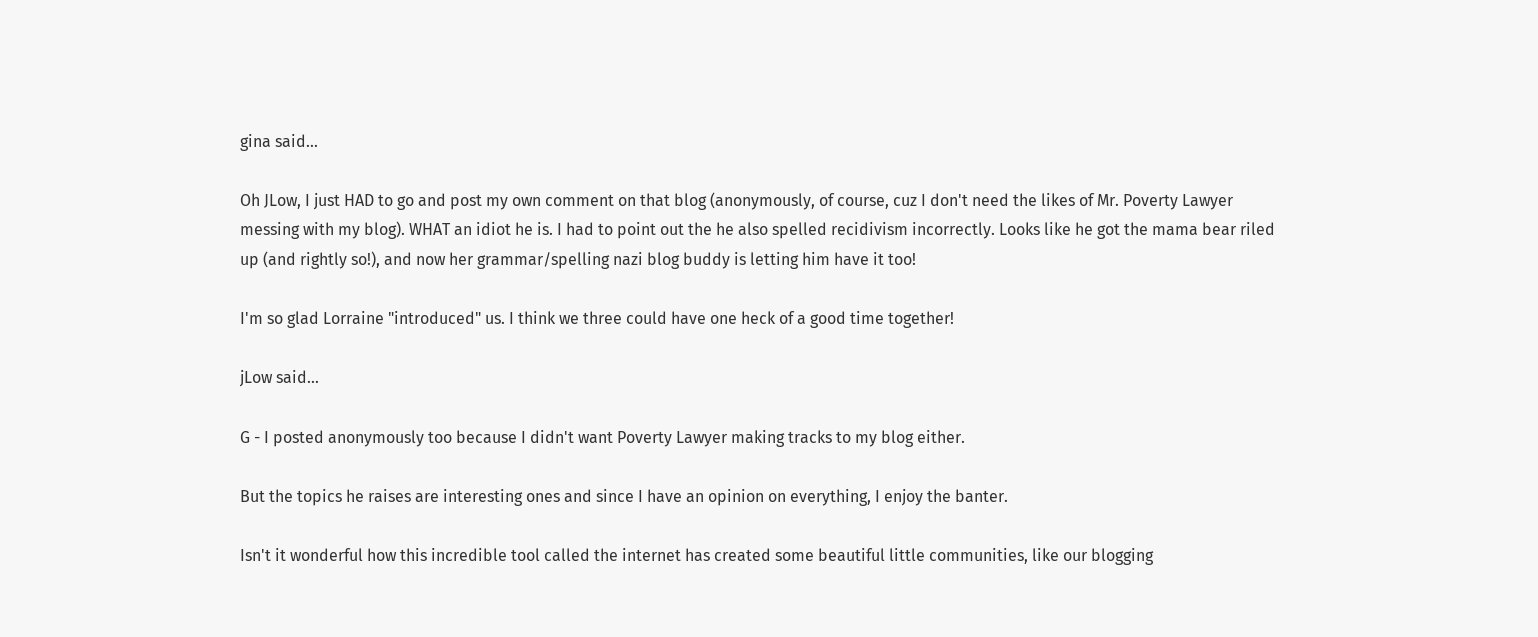gina said...

Oh JLow, I just HAD to go and post my own comment on that blog (anonymously, of course, cuz I don't need the likes of Mr. Poverty Lawyer messing with my blog). WHAT an idiot he is. I had to point out the he also spelled recidivism incorrectly. Looks like he got the mama bear riled up (and rightly so!), and now her grammar/spelling nazi blog buddy is letting him have it too!

I'm so glad Lorraine "introduced" us. I think we three could have one heck of a good time together!

jLow said...

G - I posted anonymously too because I didn't want Poverty Lawyer making tracks to my blog either.

But the topics he raises are interesting ones and since I have an opinion on everything, I enjoy the banter.

Isn't it wonderful how this incredible tool called the internet has created some beautiful little communities, like our blogging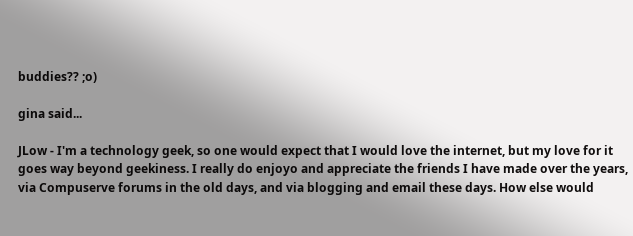buddies?? ;o)

gina said...

JLow - I'm a technology geek, so one would expect that I would love the internet, but my love for it goes way beyond geekiness. I really do enjoyo and appreciate the friends I have made over the years, via Compuserve forums in the old days, and via blogging and email these days. How else would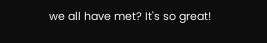we all have met? It's so great!